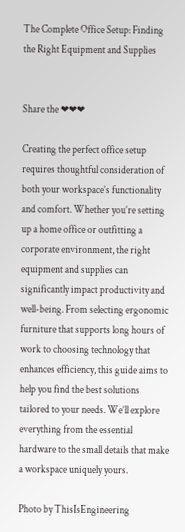The Complete Office Setup: Finding the Right Equipment and Supplies


Share the ❤❤❤

Creating the perfect office setup requires thoughtful consideration of both your workspace’s functionality and comfort. Whether you’re setting up a home office or outfitting a corporate environment, the right equipment and supplies can significantly impact productivity and well-being. From selecting ergonomic furniture that supports long hours of work to choosing technology that enhances efficiency, this guide aims to help you find the best solutions tailored to your needs. We’ll explore everything from the essential hardware to the small details that make a workspace uniquely yours.

Photo by ThisIsEngineering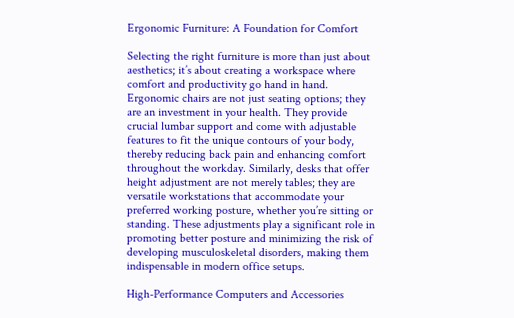Ergonomic Furniture: A Foundation for Comfort

Selecting the right furniture is more than just about aesthetics; it’s about creating a workspace where comfort and productivity go hand in hand. Ergonomic chairs are not just seating options; they are an investment in your health. They provide crucial lumbar support and come with adjustable features to fit the unique contours of your body, thereby reducing back pain and enhancing comfort throughout the workday. Similarly, desks that offer height adjustment are not merely tables; they are versatile workstations that accommodate your preferred working posture, whether you’re sitting or standing. These adjustments play a significant role in promoting better posture and minimizing the risk of developing musculoskeletal disorders, making them indispensable in modern office setups.

High-Performance Computers and Accessories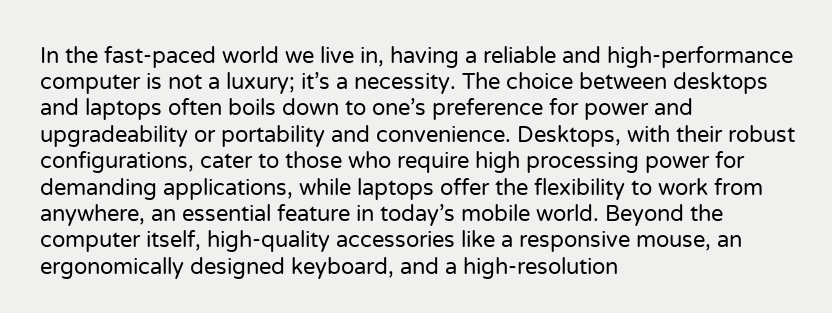In the fast-paced world we live in, having a reliable and high-performance computer is not a luxury; it’s a necessity. The choice between desktops and laptops often boils down to one’s preference for power and upgradeability or portability and convenience. Desktops, with their robust configurations, cater to those who require high processing power for demanding applications, while laptops offer the flexibility to work from anywhere, an essential feature in today’s mobile world. Beyond the computer itself, high-quality accessories like a responsive mouse, an ergonomically designed keyboard, and a high-resolution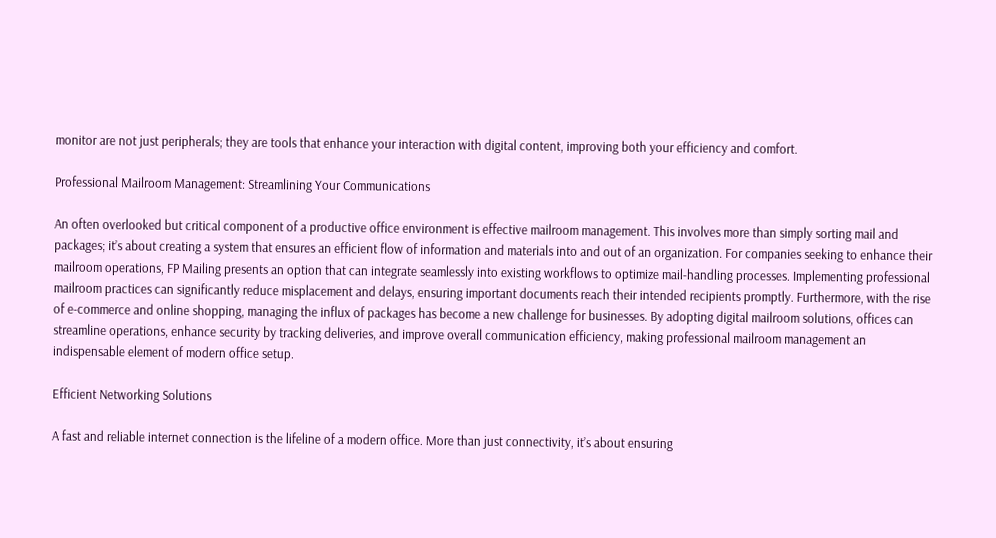monitor are not just peripherals; they are tools that enhance your interaction with digital content, improving both your efficiency and comfort.

Professional Mailroom Management: Streamlining Your Communications

An often overlooked but critical component of a productive office environment is effective mailroom management. This involves more than simply sorting mail and packages; it’s about creating a system that ensures an efficient flow of information and materials into and out of an organization. For companies seeking to enhance their mailroom operations, FP Mailing presents an option that can integrate seamlessly into existing workflows to optimize mail-handling processes. Implementing professional mailroom practices can significantly reduce misplacement and delays, ensuring important documents reach their intended recipients promptly. Furthermore, with the rise of e-commerce and online shopping, managing the influx of packages has become a new challenge for businesses. By adopting digital mailroom solutions, offices can streamline operations, enhance security by tracking deliveries, and improve overall communication efficiency, making professional mailroom management an indispensable element of modern office setup.

Efficient Networking Solutions

A fast and reliable internet connection is the lifeline of a modern office. More than just connectivity, it’s about ensuring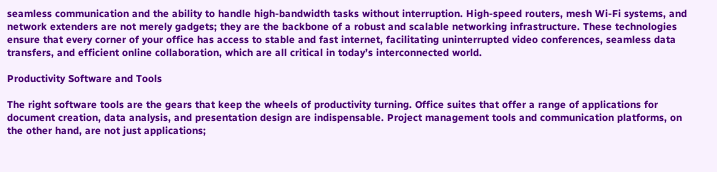seamless communication and the ability to handle high-bandwidth tasks without interruption. High-speed routers, mesh Wi-Fi systems, and network extenders are not merely gadgets; they are the backbone of a robust and scalable networking infrastructure. These technologies ensure that every corner of your office has access to stable and fast internet, facilitating uninterrupted video conferences, seamless data transfers, and efficient online collaboration, which are all critical in today’s interconnected world.

Productivity Software and Tools

The right software tools are the gears that keep the wheels of productivity turning. Office suites that offer a range of applications for document creation, data analysis, and presentation design are indispensable. Project management tools and communication platforms, on the other hand, are not just applications;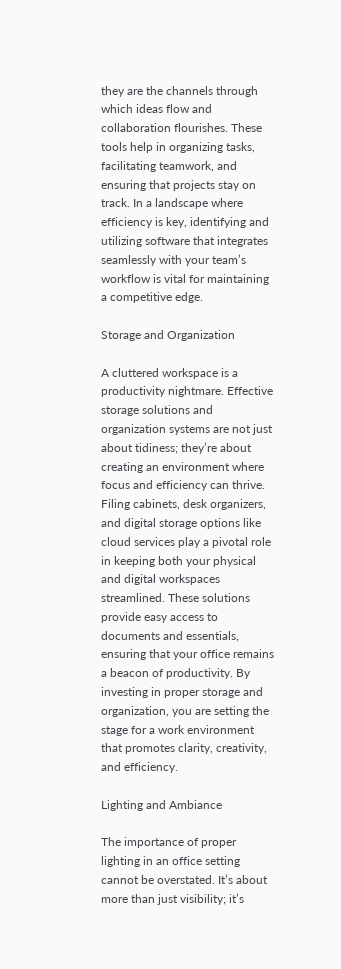they are the channels through which ideas flow and collaboration flourishes. These tools help in organizing tasks, facilitating teamwork, and ensuring that projects stay on track. In a landscape where efficiency is key, identifying and utilizing software that integrates seamlessly with your team’s workflow is vital for maintaining a competitive edge.

Storage and Organization

A cluttered workspace is a productivity nightmare. Effective storage solutions and organization systems are not just about tidiness; they’re about creating an environment where focus and efficiency can thrive. Filing cabinets, desk organizers, and digital storage options like cloud services play a pivotal role in keeping both your physical and digital workspaces streamlined. These solutions provide easy access to documents and essentials, ensuring that your office remains a beacon of productivity. By investing in proper storage and organization, you are setting the stage for a work environment that promotes clarity, creativity, and efficiency.

Lighting and Ambiance

The importance of proper lighting in an office setting cannot be overstated. It’s about more than just visibility; it’s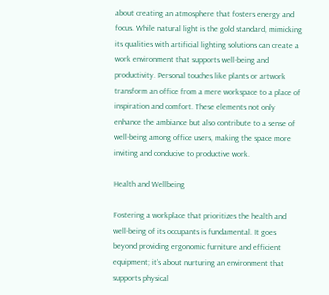about creating an atmosphere that fosters energy and focus. While natural light is the gold standard, mimicking its qualities with artificial lighting solutions can create a work environment that supports well-being and productivity. Personal touches like plants or artwork transform an office from a mere workspace to a place of inspiration and comfort. These elements not only enhance the ambiance but also contribute to a sense of well-being among office users, making the space more inviting and conducive to productive work.

Health and Wellbeing

Fostering a workplace that prioritizes the health and well-being of its occupants is fundamental. It goes beyond providing ergonomic furniture and efficient equipment; it’s about nurturing an environment that supports physical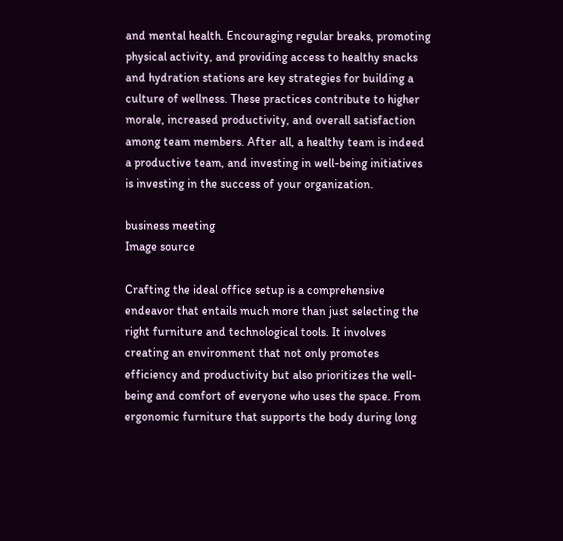and mental health. Encouraging regular breaks, promoting physical activity, and providing access to healthy snacks and hydration stations are key strategies for building a culture of wellness. These practices contribute to higher morale, increased productivity, and overall satisfaction among team members. After all, a healthy team is indeed a productive team, and investing in well-being initiatives is investing in the success of your organization.

business meeting
Image source

Crafting the ideal office setup is a comprehensive endeavor that entails much more than just selecting the right furniture and technological tools. It involves creating an environment that not only promotes efficiency and productivity but also prioritizes the well-being and comfort of everyone who uses the space. From ergonomic furniture that supports the body during long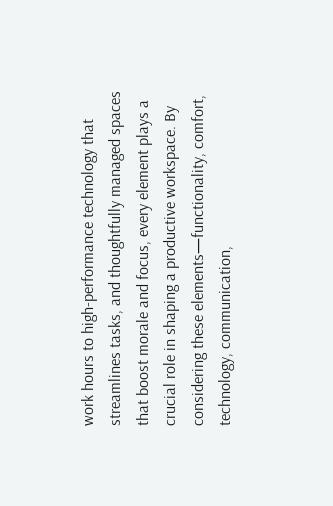work hours to high-performance technology that streamlines tasks, and thoughtfully managed spaces that boost morale and focus, every element plays a crucial role in shaping a productive workspace. By considering these elements—functionality, comfort, technology, communication,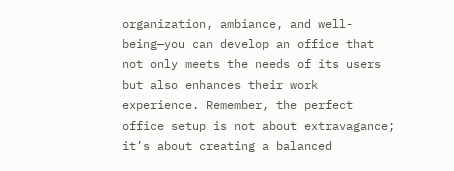organization, ambiance, and well-being—you can develop an office that not only meets the needs of its users but also enhances their work experience. Remember, the perfect office setup is not about extravagance; it’s about creating a balanced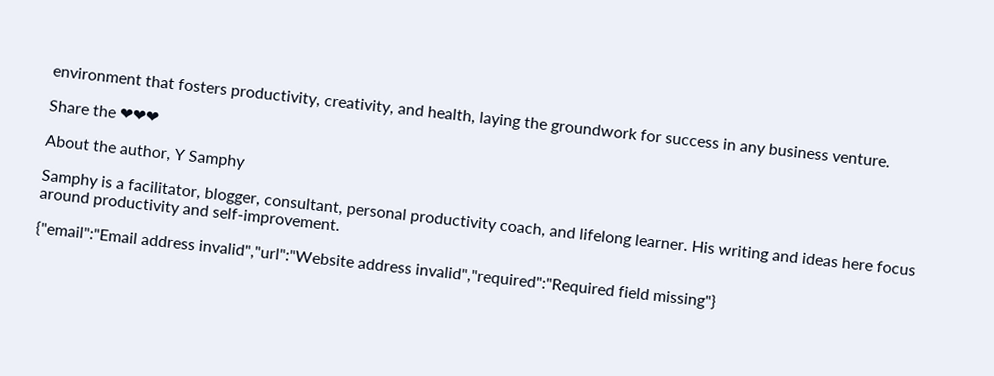environment that fosters productivity, creativity, and health, laying the groundwork for success in any business venture.

Share the ❤❤❤

About the author, Y Samphy

Samphy is a facilitator, blogger, consultant, personal productivity coach, and lifelong learner. His writing and ideas here focus around productivity and self-improvement.

{"email":"Email address invalid","url":"Website address invalid","required":"Required field missing"}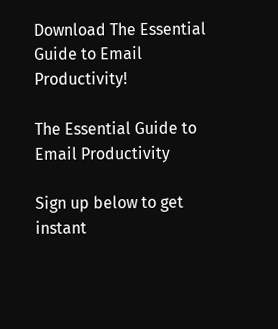Download The Essential Guide to Email Productivity!

The Essential Guide to Email Productivity

Sign up below to get instant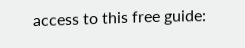access to this free guide: